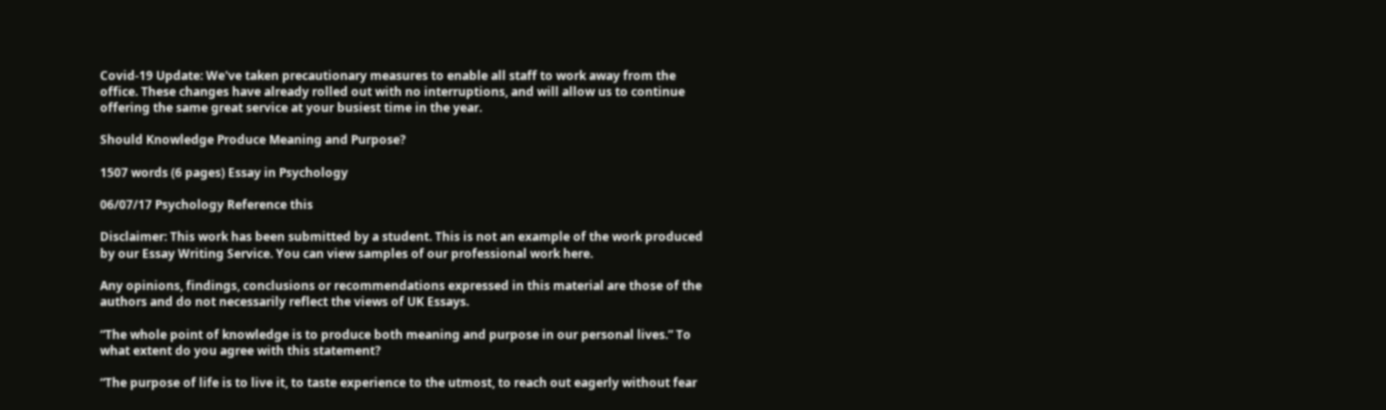Covid-19 Update: We've taken precautionary measures to enable all staff to work away from the office. These changes have already rolled out with no interruptions, and will allow us to continue offering the same great service at your busiest time in the year.

Should Knowledge Produce Meaning and Purpose?

1507 words (6 pages) Essay in Psychology

06/07/17 Psychology Reference this

Disclaimer: This work has been submitted by a student. This is not an example of the work produced by our Essay Writing Service. You can view samples of our professional work here.

Any opinions, findings, conclusions or recommendations expressed in this material are those of the authors and do not necessarily reflect the views of UK Essays.

“The whole point of knowledge is to produce both meaning and purpose in our personal lives.” To what extent do you agree with this statement?

“The purpose of life is to live it, to taste experience to the utmost, to reach out eagerly without fear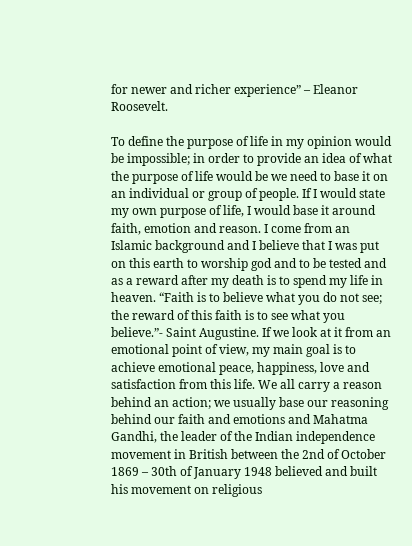for newer and richer experience” – Eleanor Roosevelt.

To define the purpose of life in my opinion would be impossible; in order to provide an idea of what the purpose of life would be we need to base it on an individual or group of people. If I would state my own purpose of life, I would base it around faith, emotion and reason. I come from an Islamic background and I believe that I was put on this earth to worship god and to be tested and as a reward after my death is to spend my life in heaven. “Faith is to believe what you do not see; the reward of this faith is to see what you believe.”- Saint Augustine. If we look at it from an emotional point of view, my main goal is to achieve emotional peace, happiness, love and satisfaction from this life. We all carry a reason behind an action; we usually base our reasoning behind our faith and emotions and Mahatma Gandhi, the leader of the Indian independence movement in British between the 2nd of October 1869 – 30th of January 1948 believed and built his movement on religious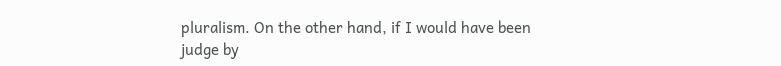pluralism. On the other hand, if I would have been judge by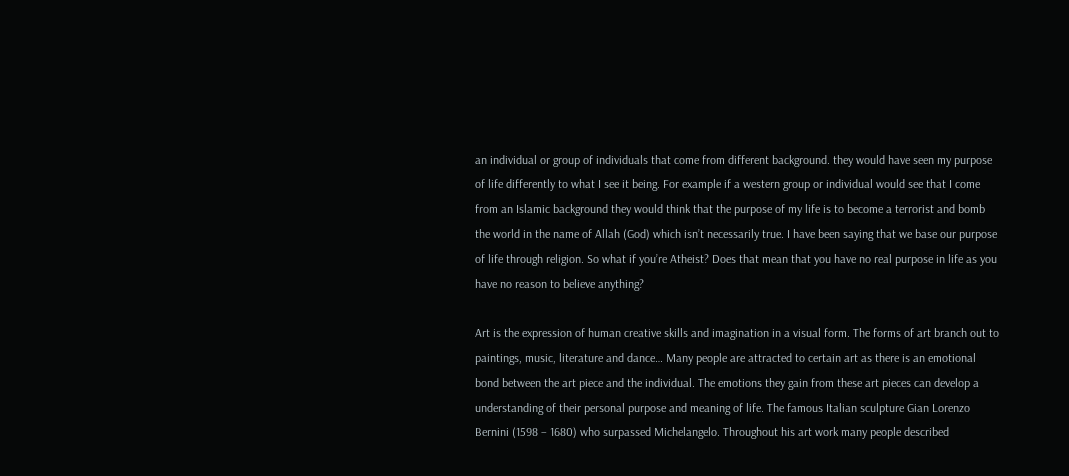an individual or group of individuals that come from different background. they would have seen my purpose of life differently to what I see it being. For example if a western group or individual would see that I come from an Islamic background they would think that the purpose of my life is to become a terrorist and bomb the world in the name of Allah (God) which isn’t necessarily true. I have been saying that we base our purpose of life through religion. So what if you’re Atheist? Does that mean that you have no real purpose in life as you have no reason to believe anything?

Art is the expression of human creative skills and imagination in a visual form. The forms of art branch out to paintings, music, literature and dance… Many people are attracted to certain art as there is an emotional bond between the art piece and the individual. The emotions they gain from these art pieces can develop a understanding of their personal purpose and meaning of life. The famous Italian sculpture Gian Lorenzo Bernini (1598 – 1680) who surpassed Michelangelo. Throughout his art work many people described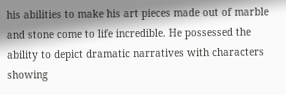his abilities to make his art pieces made out of marble and stone come to life incredible. He possessed the ability to depict dramatic narratives with characters showing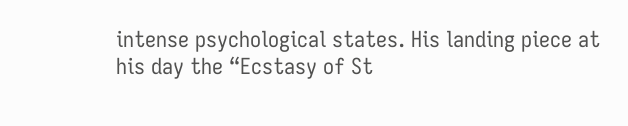intense psychological states. His landing piece at his day the “Ecstasy of St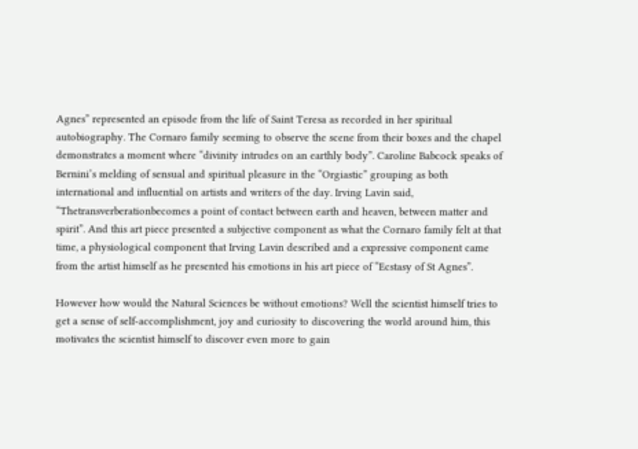Agnes” represented an episode from the life of Saint Teresa as recorded in her spiritual autobiography. The Cornaro family seeming to observe the scene from their boxes and the chapel demonstrates a moment where “divinity intrudes on an earthly body”. Caroline Babcock speaks of Bernini’s melding of sensual and spiritual pleasure in the “Orgiastic” grouping as both international and influential on artists and writers of the day. Irving Lavin said, “Thetransverberationbecomes a point of contact between earth and heaven, between matter and spirit”. And this art piece presented a subjective component as what the Cornaro family felt at that time, a physiological component that Irving Lavin described and a expressive component came from the artist himself as he presented his emotions in his art piece of “Ecstasy of St Agnes”.

However how would the Natural Sciences be without emotions? Well the scientist himself tries to get a sense of self-accomplishment, joy and curiosity to discovering the world around him, this motivates the scientist himself to discover even more to gain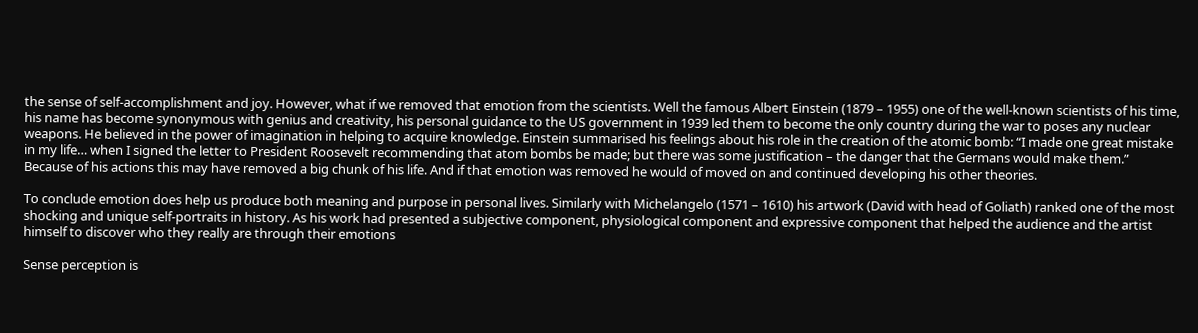the sense of self-accomplishment and joy. However, what if we removed that emotion from the scientists. Well the famous Albert Einstein (1879 – 1955) one of the well-known scientists of his time, his name has become synonymous with genius and creativity, his personal guidance to the US government in 1939 led them to become the only country during the war to poses any nuclear weapons. He believed in the power of imagination in helping to acquire knowledge. Einstein summarised his feelings about his role in the creation of the atomic bomb: “I made one great mistake in my life… when I signed the letter to President Roosevelt recommending that atom bombs be made; but there was some justification – the danger that the Germans would make them.” Because of his actions this may have removed a big chunk of his life. And if that emotion was removed he would of moved on and continued developing his other theories.

To conclude emotion does help us produce both meaning and purpose in personal lives. Similarly with Michelangelo (1571 – 1610) his artwork (David with head of Goliath) ranked one of the most shocking and unique self-portraits in history. As his work had presented a subjective component, physiological component and expressive component that helped the audience and the artist himself to discover who they really are through their emotions

Sense perception is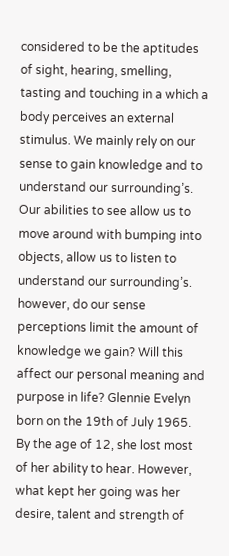considered to be the aptitudes of sight, hearing, smelling, tasting and touching in a which a body perceives an external stimulus. We mainly rely on our sense to gain knowledge and to understand our surrounding’s. Our abilities to see allow us to move around with bumping into objects, allow us to listen to understand our surrounding’s. however, do our sense perceptions limit the amount of knowledge we gain? Will this affect our personal meaning and purpose in life? Glennie Evelyn born on the 19th of July 1965. By the age of 12, she lost most of her ability to hear. However, what kept her going was her desire, talent and strength of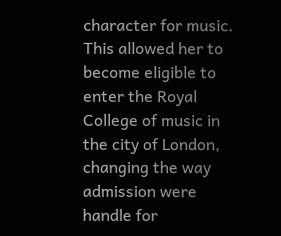character for music. This allowed her to become eligible to enter the Royal College of music in the city of London, changing the way admission were handle for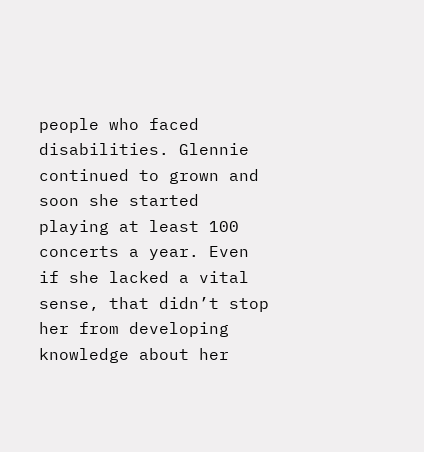people who faced disabilities. Glennie continued to grown and soon she started playing at least 100 concerts a year. Even if she lacked a vital sense, that didn’t stop her from developing knowledge about her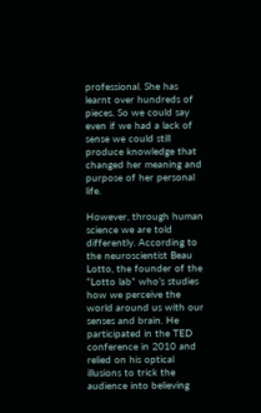professional. She has learnt over hundreds of pieces. So we could say even if we had a lack of sense we could still produce knowledge that changed her meaning and purpose of her personal life.

However, through human science we are told differently. According to the neuroscientist Beau Lotto, the founder of the “Lotto lab” who’s studies how we perceive the world around us with our senses and brain. He participated in the TED conference in 2010 and relied on his optical illusions to trick the audience into believing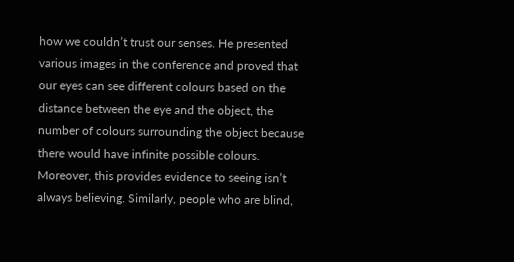how we couldn’t trust our senses. He presented various images in the conference and proved that our eyes can see different colours based on the distance between the eye and the object, the number of colours surrounding the object because there would have infinite possible colours. Moreover, this provides evidence to seeing isn’t always believing. Similarly, people who are blind,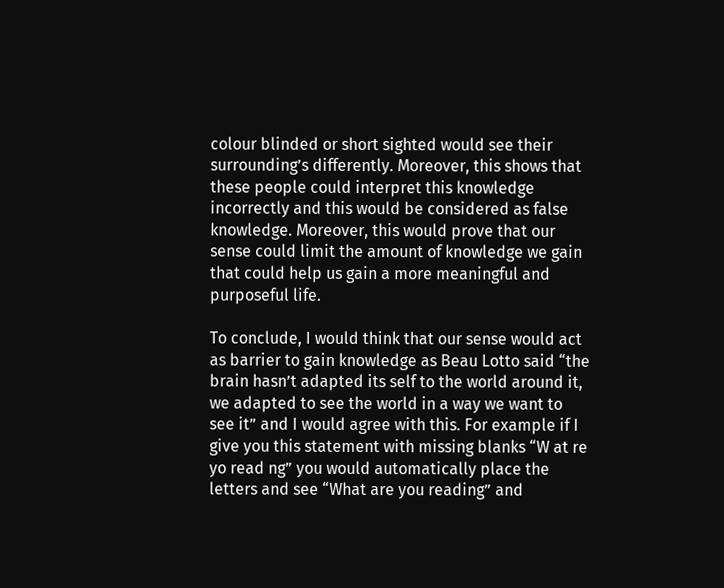colour blinded or short sighted would see their surrounding’s differently. Moreover, this shows that these people could interpret this knowledge incorrectly and this would be considered as false knowledge. Moreover, this would prove that our sense could limit the amount of knowledge we gain that could help us gain a more meaningful and purposeful life.

To conclude, I would think that our sense would act as barrier to gain knowledge as Beau Lotto said “the brain hasn’t adapted its self to the world around it, we adapted to see the world in a way we want to see it” and I would agree with this. For example if I give you this statement with missing blanks “W at re yo read ng” you would automatically place the letters and see “What are you reading” and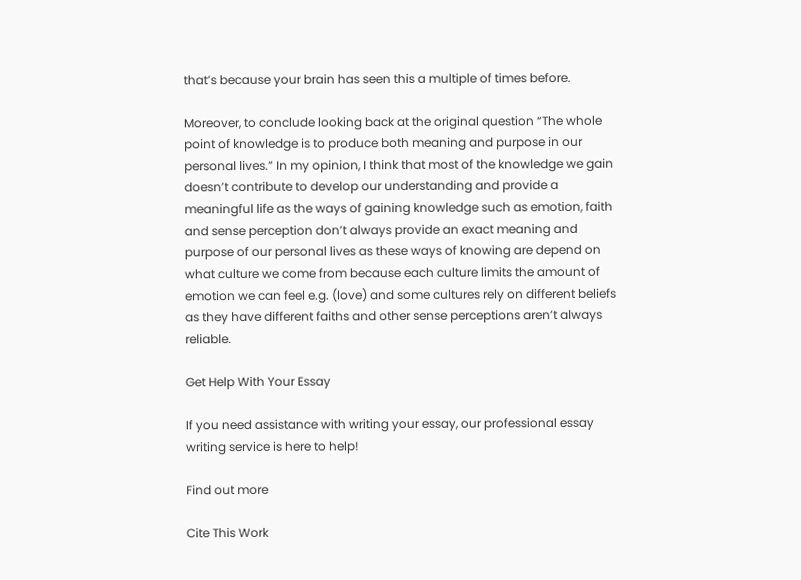that’s because your brain has seen this a multiple of times before.

Moreover, to conclude looking back at the original question “The whole point of knowledge is to produce both meaning and purpose in our personal lives.” In my opinion, I think that most of the knowledge we gain doesn’t contribute to develop our understanding and provide a meaningful life as the ways of gaining knowledge such as emotion, faith and sense perception don’t always provide an exact meaning and purpose of our personal lives as these ways of knowing are depend on what culture we come from because each culture limits the amount of emotion we can feel e.g. (love) and some cultures rely on different beliefs as they have different faiths and other sense perceptions aren’t always reliable.

Get Help With Your Essay

If you need assistance with writing your essay, our professional essay writing service is here to help!

Find out more

Cite This Work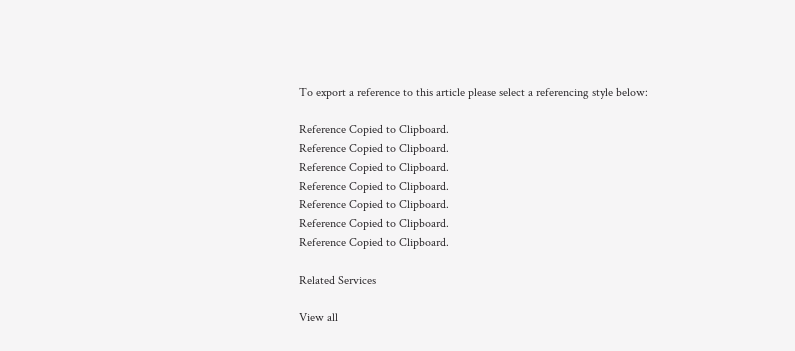To export a reference to this article please select a referencing style below:

Reference Copied to Clipboard.
Reference Copied to Clipboard.
Reference Copied to Clipboard.
Reference Copied to Clipboard.
Reference Copied to Clipboard.
Reference Copied to Clipboard.
Reference Copied to Clipboard.

Related Services

View all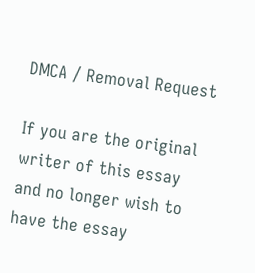DMCA / Removal Request

If you are the original writer of this essay and no longer wish to have the essay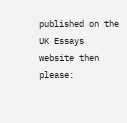published on the UK Essays website then please: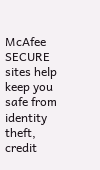McAfee SECURE sites help keep you safe from identity theft, credit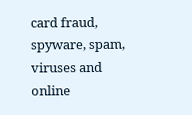card fraud, spyware, spam, viruses and online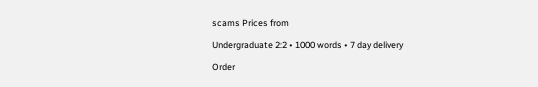scams Prices from

Undergraduate 2:2 • 1000 words • 7 day delivery

Order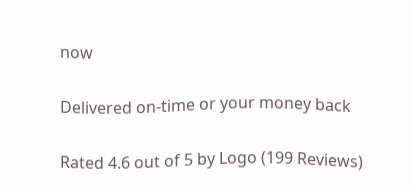now

Delivered on-time or your money back

Rated 4.6 out of 5 by Logo (199 Reviews)